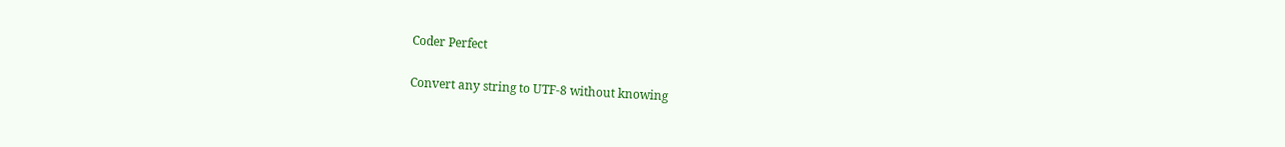Coder Perfect

Convert any string to UTF-8 without knowing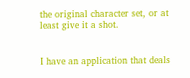the original character set, or at least give it a shot.


I have an application that deals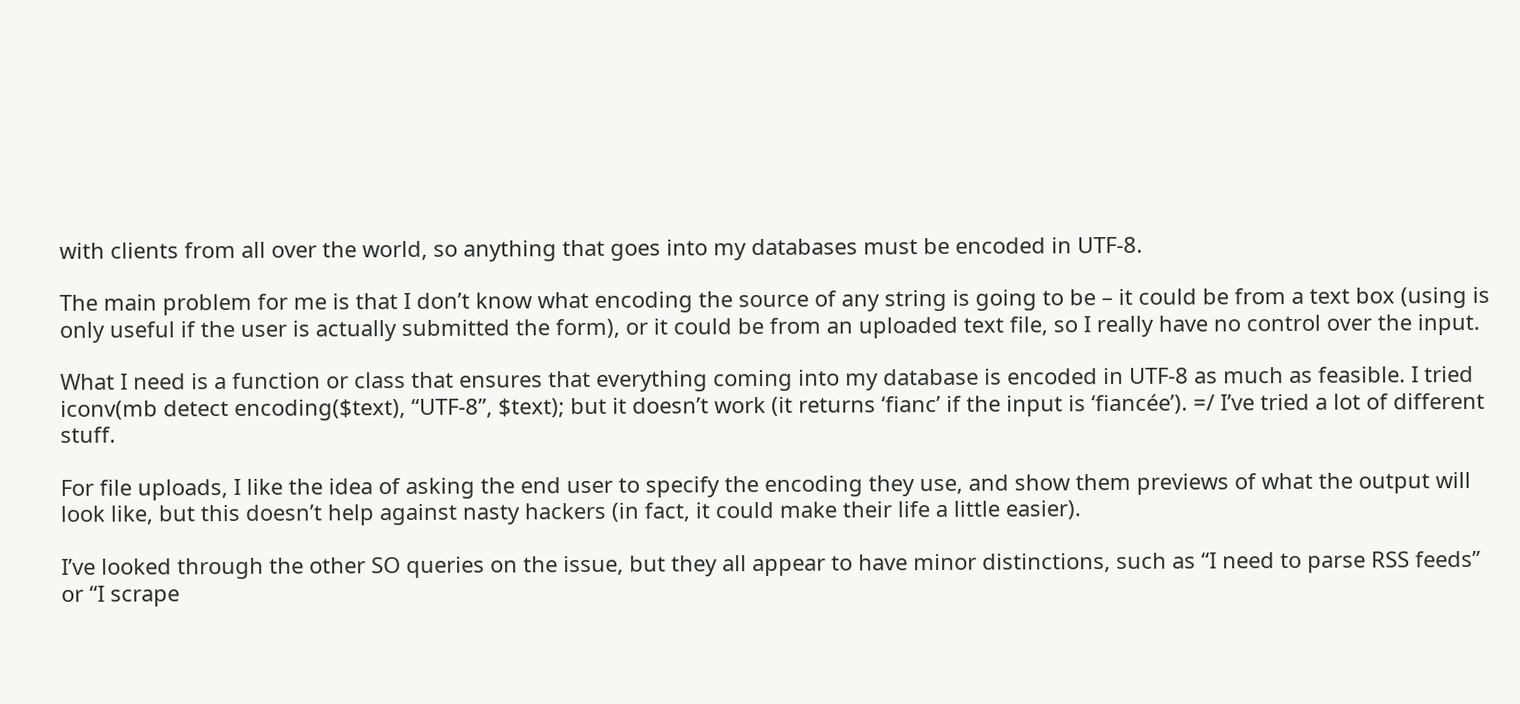with clients from all over the world, so anything that goes into my databases must be encoded in UTF-8.

The main problem for me is that I don’t know what encoding the source of any string is going to be – it could be from a text box (using is only useful if the user is actually submitted the form), or it could be from an uploaded text file, so I really have no control over the input.

What I need is a function or class that ensures that everything coming into my database is encoded in UTF-8 as much as feasible. I tried iconv(mb detect encoding($text), “UTF-8”, $text); but it doesn’t work (it returns ‘fianc’ if the input is ‘fiancée’). =/ I’ve tried a lot of different stuff.

For file uploads, I like the idea of asking the end user to specify the encoding they use, and show them previews of what the output will look like, but this doesn’t help against nasty hackers (in fact, it could make their life a little easier).

I’ve looked through the other SO queries on the issue, but they all appear to have minor distinctions, such as “I need to parse RSS feeds” or “I scrape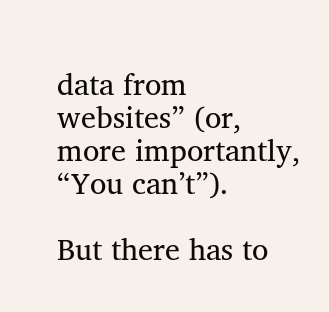data from websites” (or, more importantly, “You can’t”).

But there has to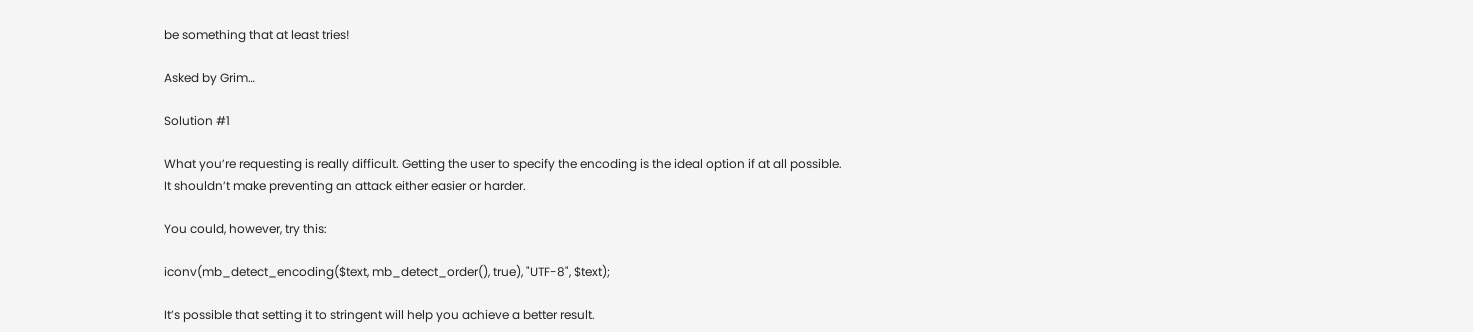be something that at least tries!

Asked by Grim…

Solution #1

What you’re requesting is really difficult. Getting the user to specify the encoding is the ideal option if at all possible. It shouldn’t make preventing an attack either easier or harder.

You could, however, try this:

iconv(mb_detect_encoding($text, mb_detect_order(), true), "UTF-8", $text);

It’s possible that setting it to stringent will help you achieve a better result.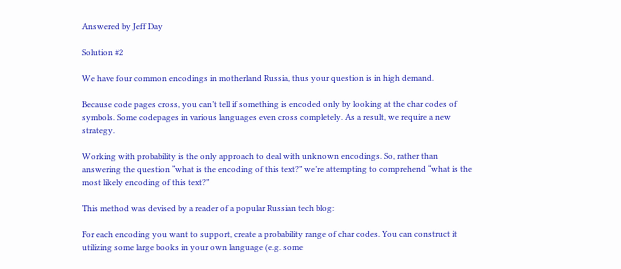Answered by Jeff Day

Solution #2

We have four common encodings in motherland Russia, thus your question is in high demand.

Because code pages cross, you can’t tell if something is encoded only by looking at the char codes of symbols. Some codepages in various languages even cross completely. As a result, we require a new strategy.

Working with probability is the only approach to deal with unknown encodings. So, rather than answering the question “what is the encoding of this text?” we’re attempting to comprehend “what is the most likely encoding of this text?”

This method was devised by a reader of a popular Russian tech blog:

For each encoding you want to support, create a probability range of char codes. You can construct it utilizing some large books in your own language (e.g. some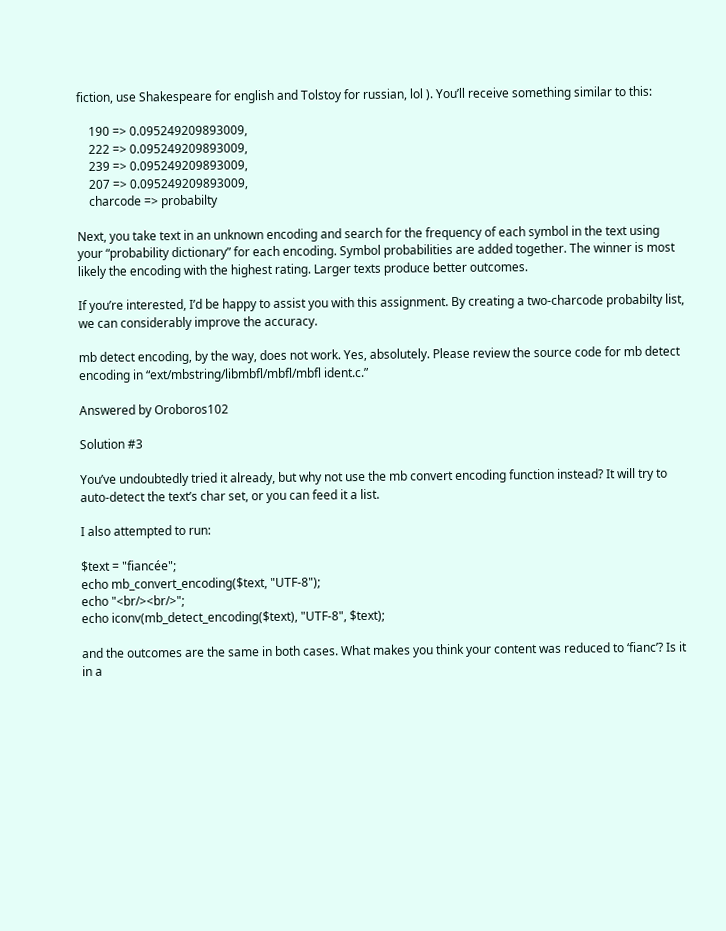fiction, use Shakespeare for english and Tolstoy for russian, lol ). You’ll receive something similar to this:

    190 => 0.095249209893009,
    222 => 0.095249209893009,
    239 => 0.095249209893009,
    207 => 0.095249209893009,
    charcode => probabilty

Next, you take text in an unknown encoding and search for the frequency of each symbol in the text using your “probability dictionary” for each encoding. Symbol probabilities are added together. The winner is most likely the encoding with the highest rating. Larger texts produce better outcomes.

If you’re interested, I’d be happy to assist you with this assignment. By creating a two-charcode probabilty list, we can considerably improve the accuracy.

mb detect encoding, by the way, does not work. Yes, absolutely. Please review the source code for mb detect encoding in “ext/mbstring/libmbfl/mbfl/mbfl ident.c.”

Answered by Oroboros102

Solution #3

You’ve undoubtedly tried it already, but why not use the mb convert encoding function instead? It will try to auto-detect the text’s char set, or you can feed it a list.

I also attempted to run:

$text = "fiancée";
echo mb_convert_encoding($text, "UTF-8");
echo "<br/><br/>";
echo iconv(mb_detect_encoding($text), "UTF-8", $text);

and the outcomes are the same in both cases. What makes you think your content was reduced to ‘fianc’? Is it in a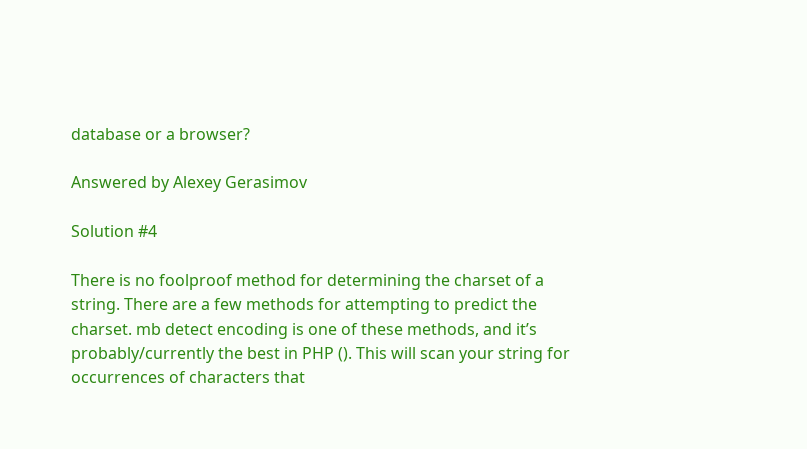database or a browser?

Answered by Alexey Gerasimov

Solution #4

There is no foolproof method for determining the charset of a string. There are a few methods for attempting to predict the charset. mb detect encoding is one of these methods, and it’s probably/currently the best in PHP (). This will scan your string for occurrences of characters that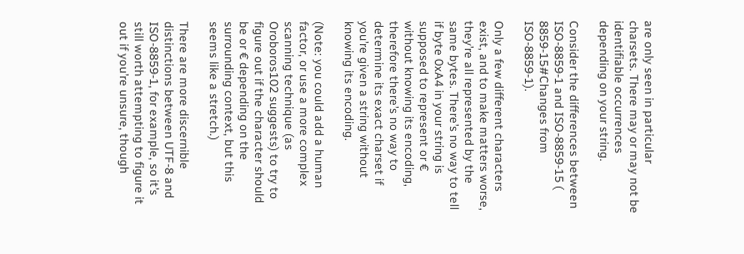are only seen in particular charsets. There may or may not be identifiable occurrences depending on your string.

Consider the differences between ISO-8859-1 and ISO-8859-15 ( 8859-15#Changes from ISO-8859-1).

Only a few different characters exist, and to make matters worse, they’re all represented by the same bytes. There’s no way to tell if byte 0xA4 in your string is supposed to represent or € without knowing its encoding, therefore there’s no way to determine its exact charset if you’re given a string without knowing its encoding.

(Note: you could add a human factor, or use a more complex scanning technique (as Oroboros102 suggests) to try to figure out if the character should be or € depending on the surrounding context, but this seems like a stretch.)

There are more discernible distinctions between UTF-8 and ISO-8859-1, for example, so it’s still worth attempting to figure it out if you’re unsure, though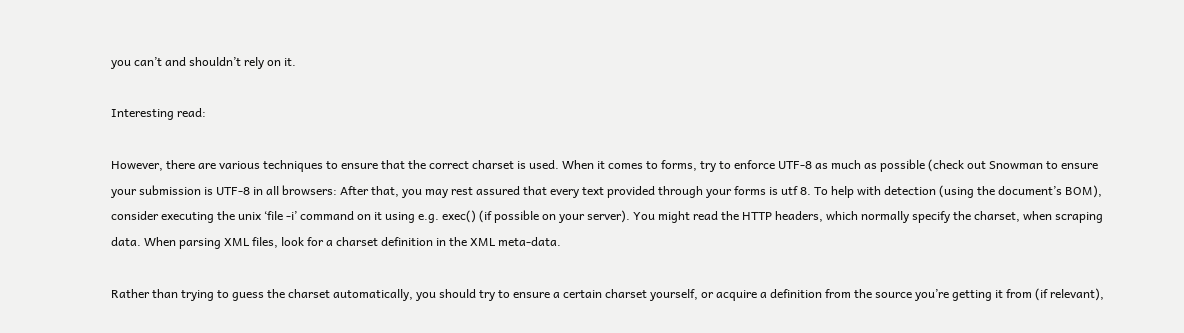you can’t and shouldn’t rely on it.

Interesting read:

However, there are various techniques to ensure that the correct charset is used. When it comes to forms, try to enforce UTF-8 as much as possible (check out Snowman to ensure your submission is UTF-8 in all browsers: After that, you may rest assured that every text provided through your forms is utf 8. To help with detection (using the document’s BOM), consider executing the unix ‘file -i’ command on it using e.g. exec() (if possible on your server). You might read the HTTP headers, which normally specify the charset, when scraping data. When parsing XML files, look for a charset definition in the XML meta-data.

Rather than trying to guess the charset automatically, you should try to ensure a certain charset yourself, or acquire a definition from the source you’re getting it from (if relevant),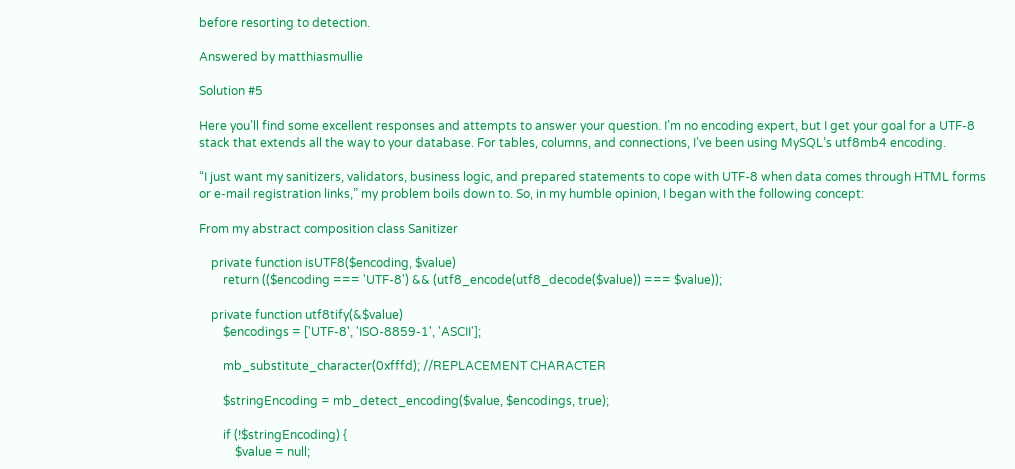before resorting to detection.

Answered by matthiasmullie

Solution #5

Here you’ll find some excellent responses and attempts to answer your question. I’m no encoding expert, but I get your goal for a UTF-8 stack that extends all the way to your database. For tables, columns, and connections, I’ve been using MySQL’s utf8mb4 encoding.

“I just want my sanitizers, validators, business logic, and prepared statements to cope with UTF-8 when data comes through HTML forms or e-mail registration links,” my problem boils down to. So, in my humble opinion, I began with the following concept:

From my abstract composition class Sanitizer

    private function isUTF8($encoding, $value)
        return (($encoding === 'UTF-8') && (utf8_encode(utf8_decode($value)) === $value));

    private function utf8tify(&$value)
        $encodings = ['UTF-8', 'ISO-8859-1', 'ASCII'];

        mb_substitute_character(0xfffd); //REPLACEMENT CHARACTER

        $stringEncoding = mb_detect_encoding($value, $encodings, true);

        if (!$stringEncoding) {
            $value = null;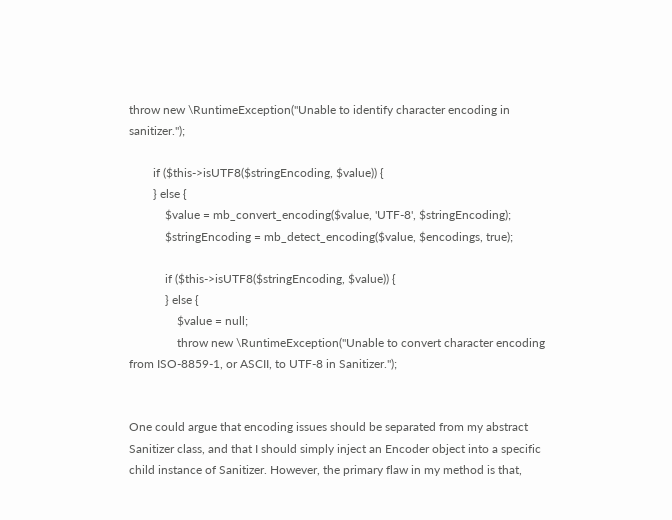throw new \RuntimeException("Unable to identify character encoding in sanitizer.");

        if ($this->isUTF8($stringEncoding, $value)) {
        } else {
            $value = mb_convert_encoding($value, 'UTF-8', $stringEncoding);
            $stringEncoding = mb_detect_encoding($value, $encodings, true);

            if ($this->isUTF8($stringEncoding, $value)) {
            } else {
                $value = null;
                throw new \RuntimeException("Unable to convert character encoding from ISO-8859-1, or ASCII, to UTF-8 in Sanitizer.");


One could argue that encoding issues should be separated from my abstract Sanitizer class, and that I should simply inject an Encoder object into a specific child instance of Sanitizer. However, the primary flaw in my method is that,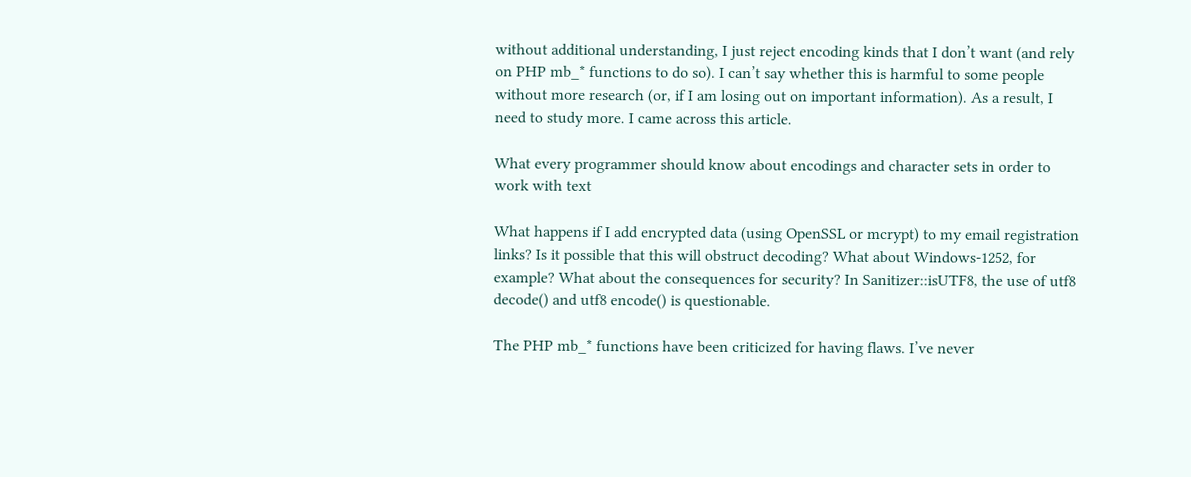without additional understanding, I just reject encoding kinds that I don’t want (and rely on PHP mb_* functions to do so). I can’t say whether this is harmful to some people without more research (or, if I am losing out on important information). As a result, I need to study more. I came across this article.

What every programmer should know about encodings and character sets in order to work with text

What happens if I add encrypted data (using OpenSSL or mcrypt) to my email registration links? Is it possible that this will obstruct decoding? What about Windows-1252, for example? What about the consequences for security? In Sanitizer::isUTF8, the use of utf8 decode() and utf8 encode() is questionable.

The PHP mb_* functions have been criticized for having flaws. I’ve never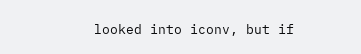looked into iconv, but if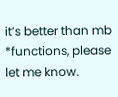it’s better than mb *functions, please let me know.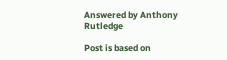Answered by Anthony Rutledge

Post is based on